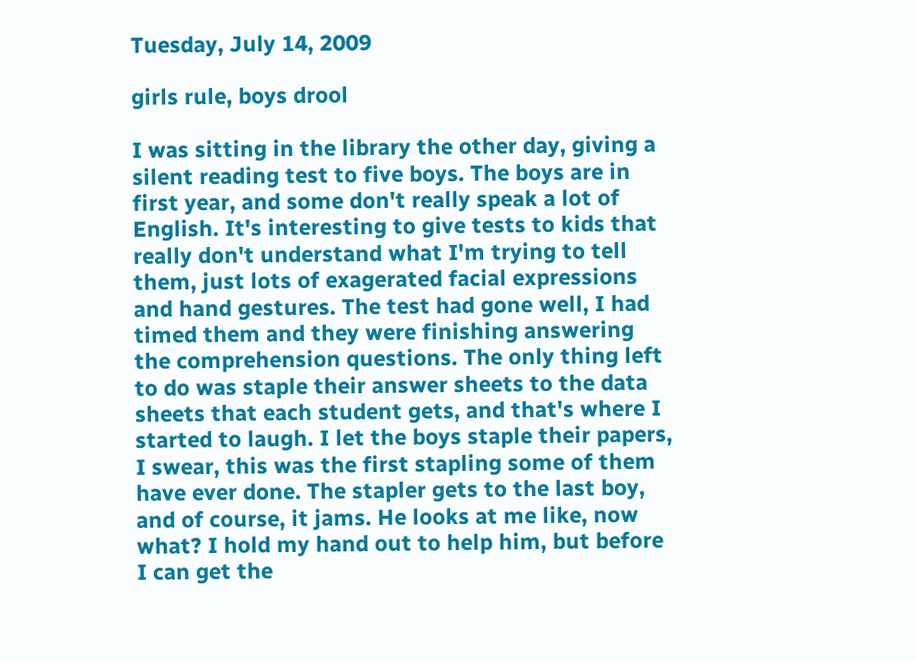Tuesday, July 14, 2009

girls rule, boys drool

I was sitting in the library the other day, giving a silent reading test to five boys. The boys are in first year, and some don't really speak a lot of English. It's interesting to give tests to kids that really don't understand what I'm trying to tell them, just lots of exagerated facial expressions and hand gestures. The test had gone well, I had timed them and they were finishing answering the comprehension questions. The only thing left to do was staple their answer sheets to the data sheets that each student gets, and that's where I started to laugh. I let the boys staple their papers, I swear, this was the first stapling some of them have ever done. The stapler gets to the last boy, and of course, it jams. He looks at me like, now what? I hold my hand out to help him, but before I can get the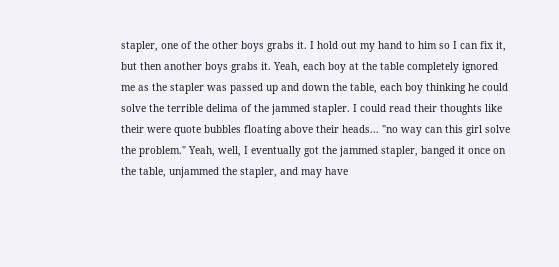stapler, one of the other boys grabs it. I hold out my hand to him so I can fix it, but then another boys grabs it. Yeah, each boy at the table completely ignored me as the stapler was passed up and down the table, each boy thinking he could solve the terrible delima of the jammed stapler. I could read their thoughts like their were quote bubbles floating above their heads... "no way can this girl solve the problem." Yeah, well, I eventually got the jammed stapler, banged it once on the table, unjammed the stapler, and may have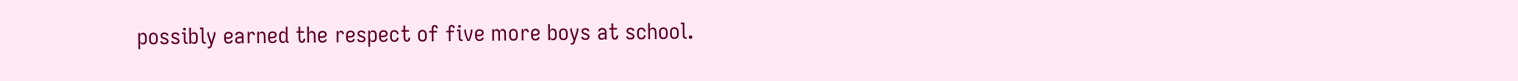possibly earned the respect of five more boys at school.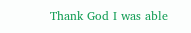Thank God I was able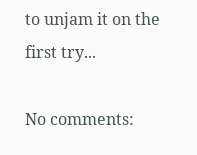to unjam it on the first try...

No comments: